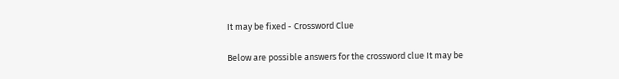It may be fixed - Crossword Clue

Below are possible answers for the crossword clue It may be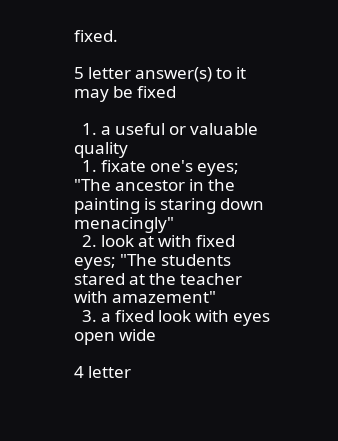fixed.

5 letter answer(s) to it may be fixed

  1. a useful or valuable quality
  1. fixate one's eyes; "The ancestor in the painting is staring down menacingly"
  2. look at with fixed eyes; "The students stared at the teacher with amazement"
  3. a fixed look with eyes open wide

4 letter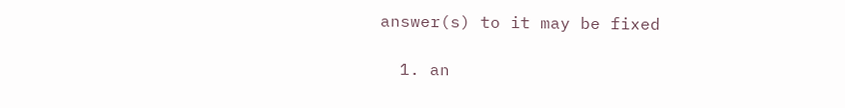answer(s) to it may be fixed

  1. an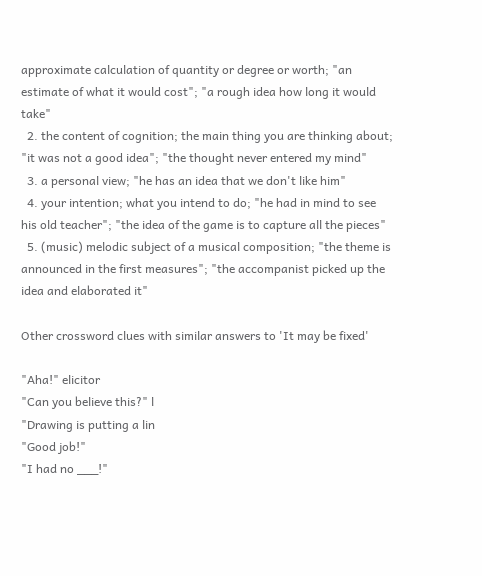approximate calculation of quantity or degree or worth; "an estimate of what it would cost"; "a rough idea how long it would take"
  2. the content of cognition; the main thing you are thinking about; "it was not a good idea"; "the thought never entered my mind"
  3. a personal view; "he has an idea that we don't like him"
  4. your intention; what you intend to do; "he had in mind to see his old teacher"; "the idea of the game is to capture all the pieces"
  5. (music) melodic subject of a musical composition; "the theme is announced in the first measures"; "the accompanist picked up the idea and elaborated it"

Other crossword clues with similar answers to 'It may be fixed'

"Aha!" elicitor
"Can you believe this?" l
"Drawing is putting a lin
"Good job!"
"I had no ___!"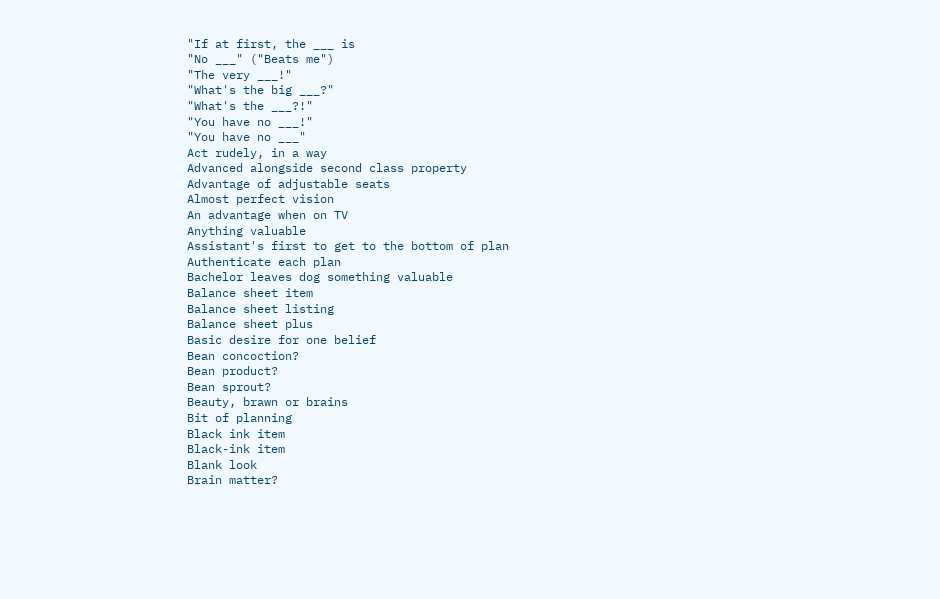"If at first, the ___ is
"No ___" ("Beats me")
"The very ___!"
"What's the big ___?"
"What's the ___?!"
"You have no ___!"
"You have no ___"
Act rudely, in a way
Advanced alongside second class property
Advantage of adjustable seats
Almost perfect vision
An advantage when on TV
Anything valuable
Assistant's first to get to the bottom of plan
Authenticate each plan
Bachelor leaves dog something valuable
Balance sheet item
Balance sheet listing
Balance sheet plus
Basic desire for one belief
Bean concoction?
Bean product?
Bean sprout?
Beauty, brawn or brains
Bit of planning
Black ink item
Black-ink item
Blank look
Brain matter?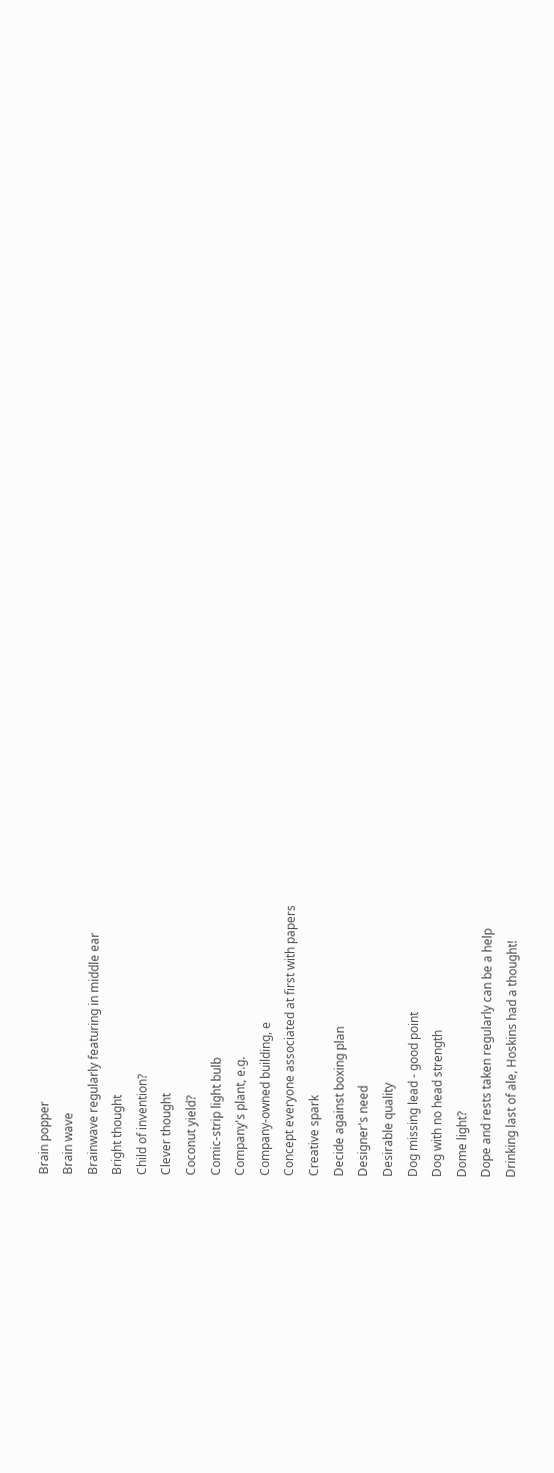Brain popper
Brain wave
Brainwave regularly featuring in middle ear
Bright thought
Child of invention?
Clever thought
Coconut yield?
Comic-strip light bulb
Company's plant, e.g.
Company-owned building, e
Concept everyone associated at first with papers
Creative spark
Decide against boxing plan
Designer's need
Desirable quality
Dog missing lead - good point
Dog with no head strength
Dome light?
Dope and rests taken regularly can be a help
Drinking last of ale, Hoskins had a thought!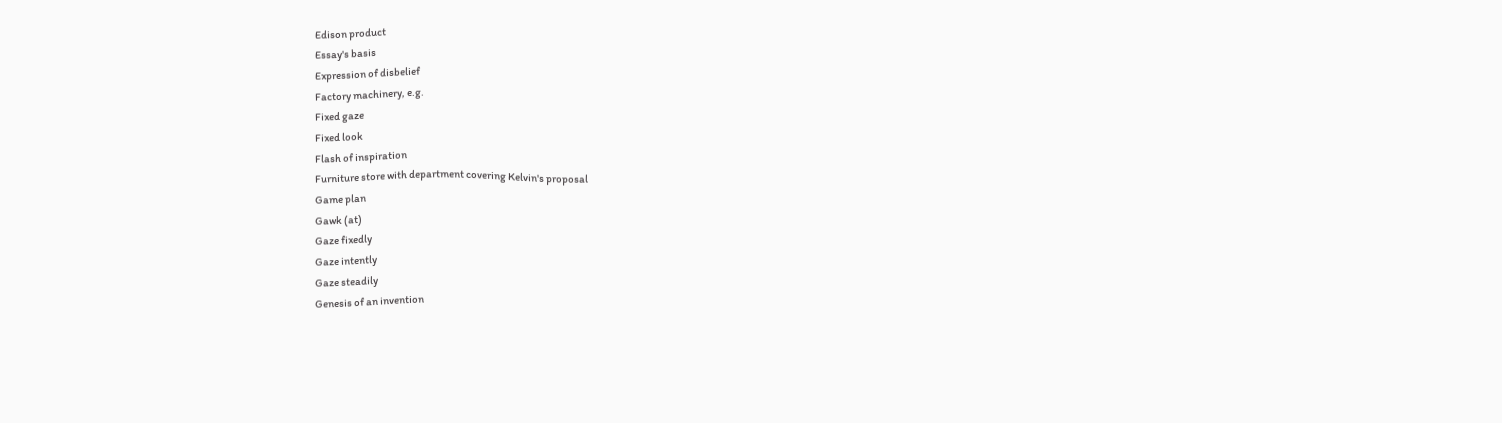Edison product
Essay's basis
Expression of disbelief
Factory machinery, e.g.
Fixed gaze
Fixed look
Flash of inspiration
Furniture store with department covering Kelvin's proposal
Game plan
Gawk (at)
Gaze fixedly
Gaze intently
Gaze steadily
Genesis of an invention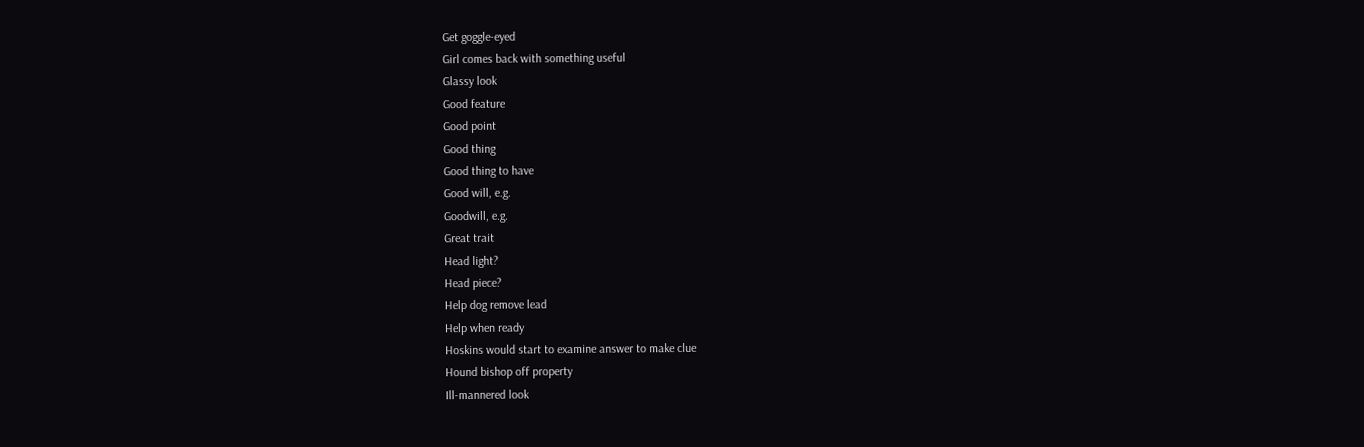Get goggle-eyed
Girl comes back with something useful
Glassy look
Good feature
Good point
Good thing
Good thing to have
Good will, e.g.
Goodwill, e.g.
Great trait
Head light?
Head piece?
Help dog remove lead
Help when ready
Hoskins would start to examine answer to make clue
Hound bishop off property
Ill-mannered look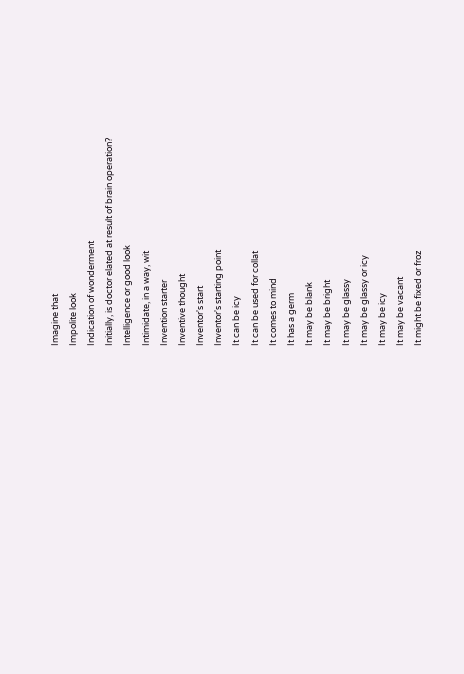Imagine that
Impolite look
Indication of wonderment
Initially, is doctor elated at result of brain operation?
Intelligence or good look
Intimidate, in a way, wit
Invention starter
Inventive thought
Inventor's start
Inventor's starting point
It can be icy
It can be used for collat
It comes to mind
It has a germ
It may be blank
It may be bright
It may be glassy
It may be glassy or icy
It may be icy
It may be vacant
It might be fixed or froz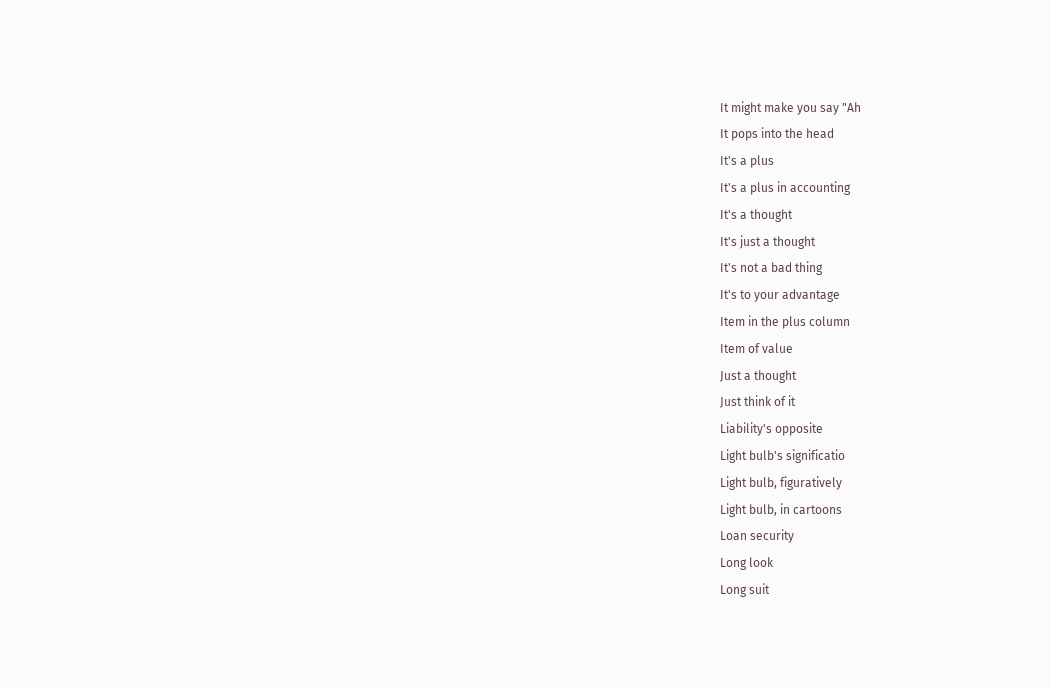It might make you say "Ah
It pops into the head
It's a plus
It's a plus in accounting
It's a thought
It's just a thought
It's not a bad thing
It's to your advantage
Item in the plus column
Item of value
Just a thought
Just think of it
Liability's opposite
Light bulb's significatio
Light bulb, figuratively
Light bulb, in cartoons
Loan security
Long look
Long suit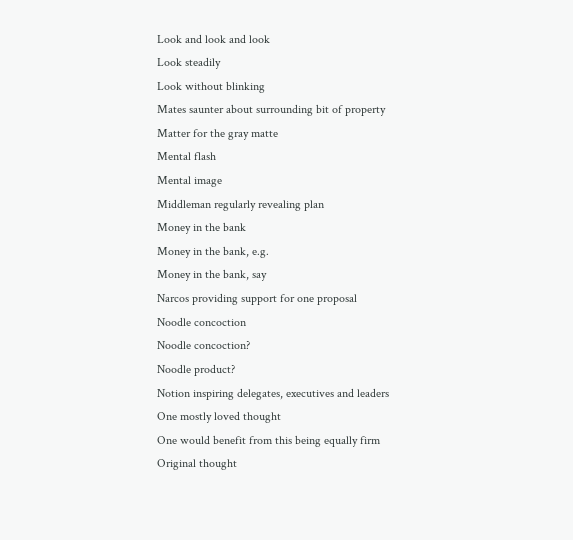Look and look and look
Look steadily
Look without blinking
Mates saunter about surrounding bit of property
Matter for the gray matte
Mental flash
Mental image
Middleman regularly revealing plan
Money in the bank
Money in the bank, e.g.
Money in the bank, say
Narcos providing support for one proposal
Noodle concoction
Noodle concoction?
Noodle product?
Notion inspiring delegates, executives and leaders
One mostly loved thought
One would benefit from this being equally firm
Original thought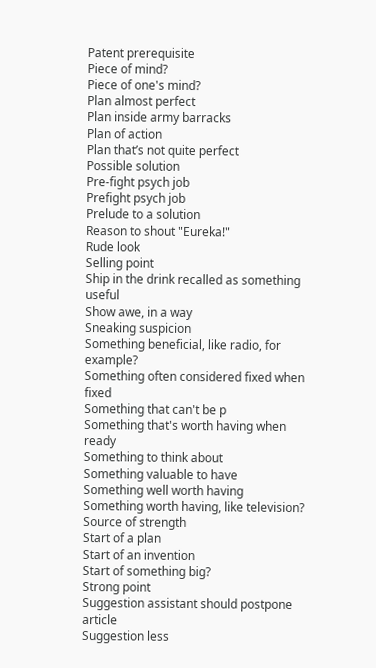Patent prerequisite
Piece of mind?
Piece of one's mind?
Plan almost perfect
Plan inside army barracks
Plan of action
Plan that’s not quite perfect
Possible solution
Pre-fight psych job
Prefight psych job
Prelude to a solution
Reason to shout "Eureka!"
Rude look
Selling point
Ship in the drink recalled as something useful
Show awe, in a way
Sneaking suspicion
Something beneficial, like radio, for example?
Something often considered fixed when fixed
Something that can't be p
Something that's worth having when ready
Something to think about
Something valuable to have
Something well worth having
Something worth having, like television?
Source of strength
Start of a plan
Start of an invention
Start of something big?
Strong point
Suggestion assistant should postpone article
Suggestion less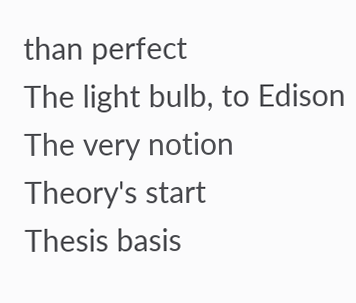than perfect
The light bulb, to Edison
The very notion
Theory's start
Thesis basis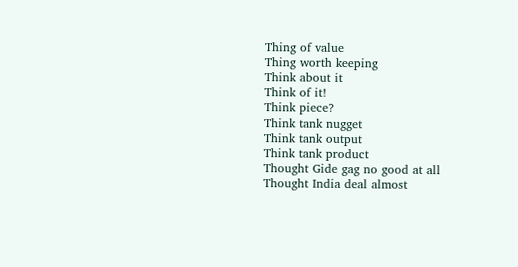Thing of value
Thing worth keeping
Think about it
Think of it!
Think piece?
Think tank nugget
Think tank output
Think tank product
Thought Gide gag no good at all
Thought India deal almost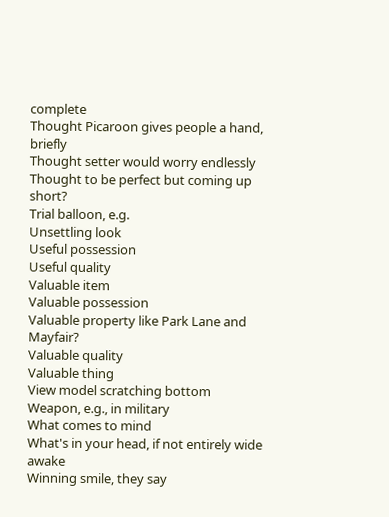complete
Thought Picaroon gives people a hand, briefly
Thought setter would worry endlessly
Thought to be perfect but coming up short?
Trial balloon, e.g.
Unsettling look
Useful possession
Useful quality
Valuable item
Valuable possession
Valuable property like Park Lane and Mayfair?
Valuable quality
Valuable thing
View model scratching bottom
Weapon, e.g., in military
What comes to mind
What's in your head, if not entirely wide awake
Winning smile, they say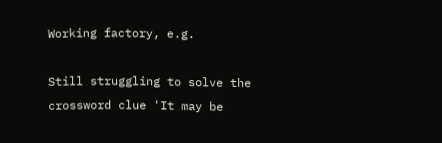Working factory, e.g.

Still struggling to solve the crossword clue 'It may be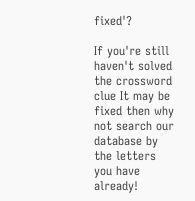fixed'?

If you're still haven't solved the crossword clue It may be fixed then why not search our database by the letters you have already!